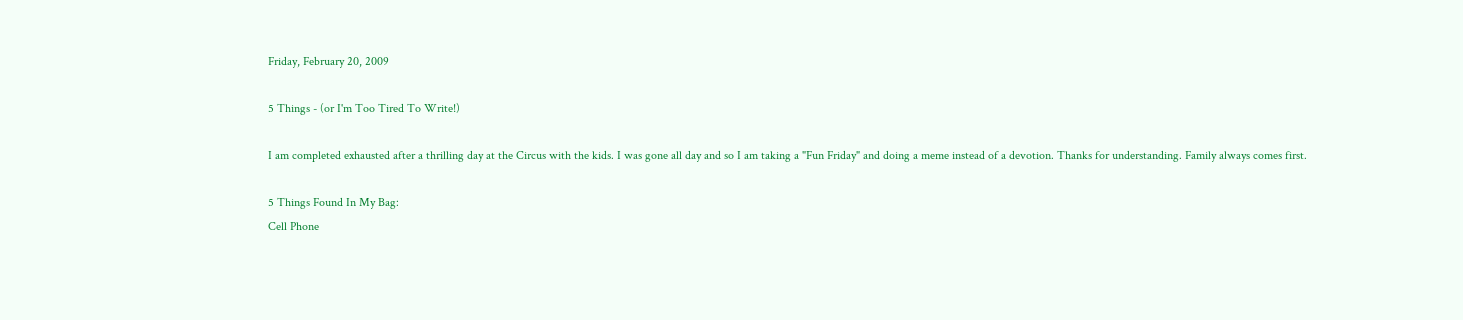Friday, February 20, 2009

5 Things - (or I'm Too Tired To Write!)

I am completed exhausted after a thrilling day at the Circus with the kids. I was gone all day and so I am taking a "Fun Friday" and doing a meme instead of a devotion. Thanks for understanding. Family always comes first.

5 Things Found In My Bag:
Cell Phone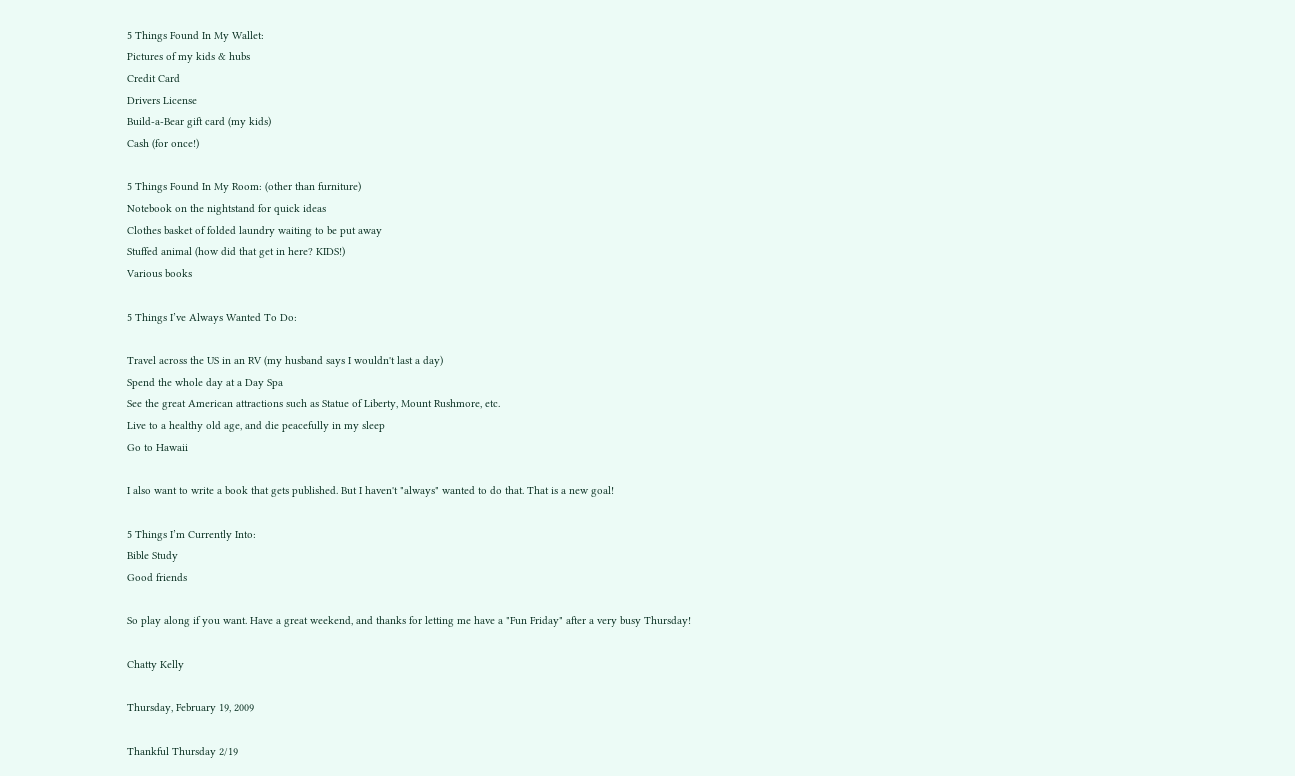5 Things Found In My Wallet:
Pictures of my kids & hubs
Credit Card
Drivers License
Build-a-Bear gift card (my kids)
Cash (for once!)

5 Things Found In My Room: (other than furniture)
Notebook on the nightstand for quick ideas
Clothes basket of folded laundry waiting to be put away
Stuffed animal (how did that get in here? KIDS!)
Various books

5 Things I’ve Always Wanted To Do:

Travel across the US in an RV (my husband says I wouldn't last a day)
Spend the whole day at a Day Spa
See the great American attractions such as Statue of Liberty, Mount Rushmore, etc.
Live to a healthy old age, and die peacefully in my sleep
Go to Hawaii

I also want to write a book that gets published. But I haven't "always" wanted to do that. That is a new goal!

5 Things I’m Currently Into:
Bible Study
Good friends

So play along if you want. Have a great weekend, and thanks for letting me have a "Fun Friday" after a very busy Thursday!

Chatty Kelly

Thursday, February 19, 2009

Thankful Thursday 2/19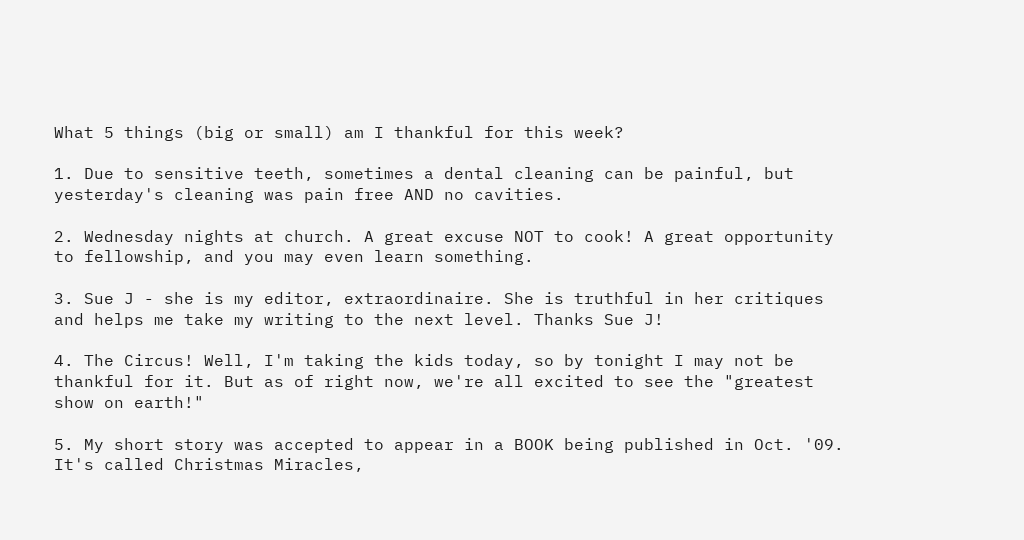What 5 things (big or small) am I thankful for this week?

1. Due to sensitive teeth, sometimes a dental cleaning can be painful, but yesterday's cleaning was pain free AND no cavities.

2. Wednesday nights at church. A great excuse NOT to cook! A great opportunity to fellowship, and you may even learn something.

3. Sue J - she is my editor, extraordinaire. She is truthful in her critiques and helps me take my writing to the next level. Thanks Sue J!

4. The Circus! Well, I'm taking the kids today, so by tonight I may not be thankful for it. But as of right now, we're all excited to see the "greatest show on earth!"

5. My short story was accepted to appear in a BOOK being published in Oct. '09. It's called Christmas Miracles,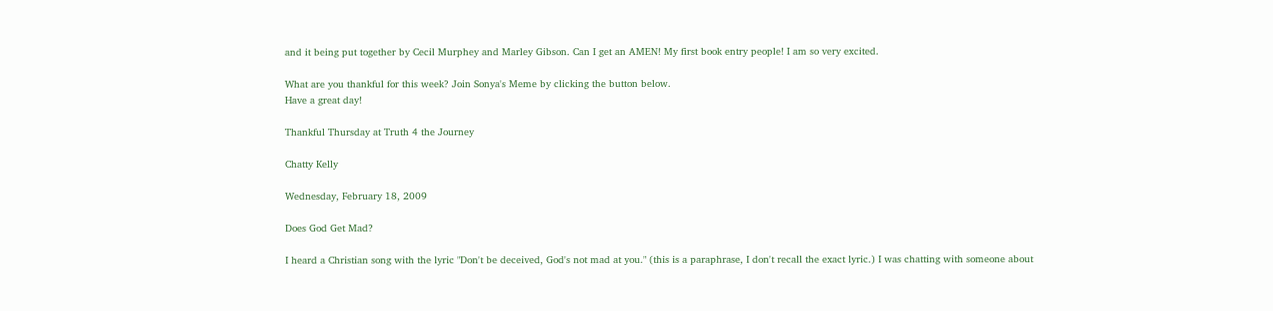and it being put together by Cecil Murphey and Marley Gibson. Can I get an AMEN! My first book entry people! I am so very excited.

What are you thankful for this week? Join Sonya's Meme by clicking the button below.
Have a great day!

Thankful Thursday at Truth 4 the Journey

Chatty Kelly

Wednesday, February 18, 2009

Does God Get Mad?

I heard a Christian song with the lyric "Don't be deceived, God's not mad at you." (this is a paraphrase, I don't recall the exact lyric.) I was chatting with someone about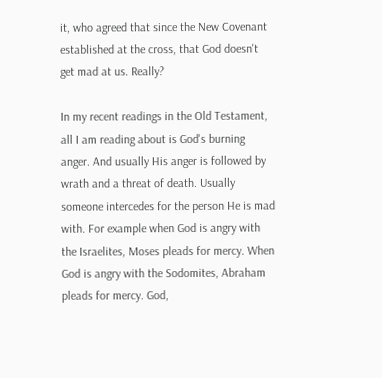it, who agreed that since the New Covenant established at the cross, that God doesn't get mad at us. Really?

In my recent readings in the Old Testament, all I am reading about is God's burning anger. And usually His anger is followed by wrath and a threat of death. Usually someone intercedes for the person He is mad with. For example when God is angry with the Israelites, Moses pleads for mercy. When God is angry with the Sodomites, Abraham pleads for mercy. God,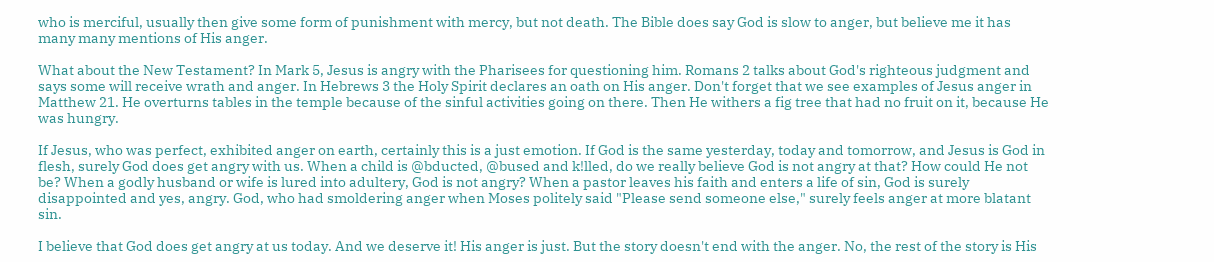who is merciful, usually then give some form of punishment with mercy, but not death. The Bible does say God is slow to anger, but believe me it has many many mentions of His anger.

What about the New Testament? In Mark 5, Jesus is angry with the Pharisees for questioning him. Romans 2 talks about God's righteous judgment and says some will receive wrath and anger. In Hebrews 3 the Holy Spirit declares an oath on His anger. Don't forget that we see examples of Jesus anger in Matthew 21. He overturns tables in the temple because of the sinful activities going on there. Then He withers a fig tree that had no fruit on it, because He was hungry.

If Jesus, who was perfect, exhibited anger on earth, certainly this is a just emotion. If God is the same yesterday, today and tomorrow, and Jesus is God in flesh, surely God does get angry with us. When a child is @bducted, @bused and k!lled, do we really believe God is not angry at that? How could He not be? When a godly husband or wife is lured into adultery, God is not angry? When a pastor leaves his faith and enters a life of sin, God is surely disappointed and yes, angry. God, who had smoldering anger when Moses politely said "Please send someone else," surely feels anger at more blatant sin.

I believe that God does get angry at us today. And we deserve it! His anger is just. But the story doesn't end with the anger. No, the rest of the story is His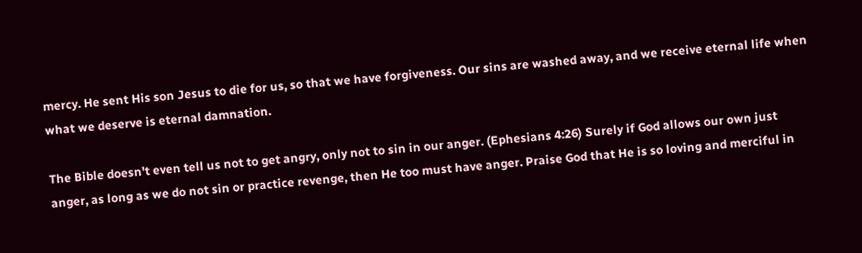mercy. He sent His son Jesus to die for us, so that we have forgiveness. Our sins are washed away, and we receive eternal life when what we deserve is eternal damnation.

The Bible doesn't even tell us not to get angry, only not to sin in our anger. (Ephesians 4:26) Surely if God allows our own just anger, as long as we do not sin or practice revenge, then He too must have anger. Praise God that He is so loving and merciful in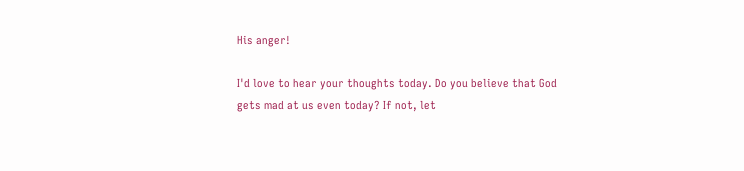His anger!

I'd love to hear your thoughts today. Do you believe that God gets mad at us even today? If not, let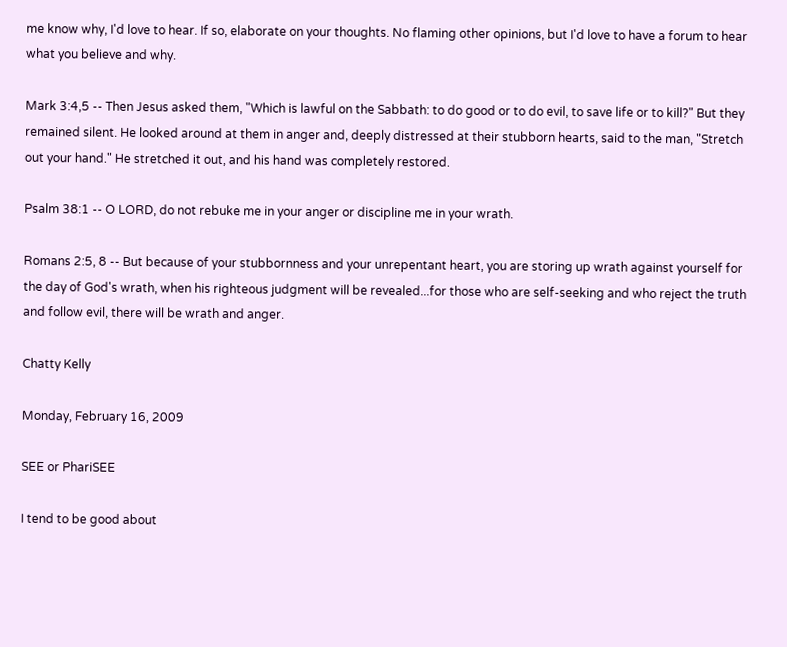me know why, I'd love to hear. If so, elaborate on your thoughts. No flaming other opinions, but I'd love to have a forum to hear what you believe and why.

Mark 3:4,5 -- Then Jesus asked them, "Which is lawful on the Sabbath: to do good or to do evil, to save life or to kill?" But they remained silent. He looked around at them in anger and, deeply distressed at their stubborn hearts, said to the man, "Stretch out your hand." He stretched it out, and his hand was completely restored.

Psalm 38:1 -- O LORD, do not rebuke me in your anger or discipline me in your wrath.

Romans 2:5, 8 -- But because of your stubbornness and your unrepentant heart, you are storing up wrath against yourself for the day of God's wrath, when his righteous judgment will be revealed...for those who are self-seeking and who reject the truth and follow evil, there will be wrath and anger.

Chatty Kelly

Monday, February 16, 2009

SEE or PhariSEE

I tend to be good about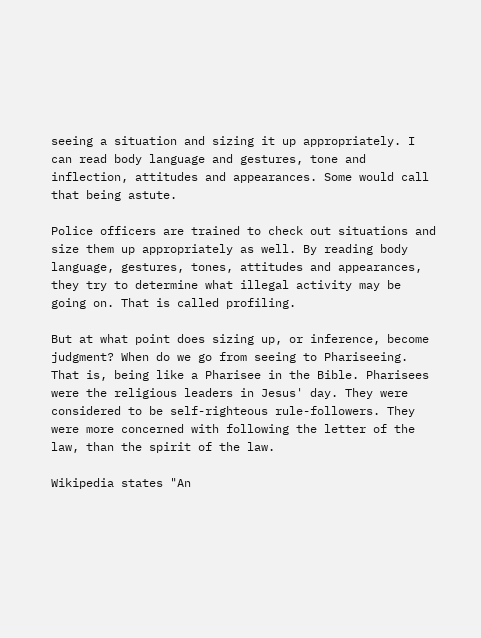seeing a situation and sizing it up appropriately. I can read body language and gestures, tone and inflection, attitudes and appearances. Some would call that being astute.

Police officers are trained to check out situations and size them up appropriately as well. By reading body language, gestures, tones, attitudes and appearances, they try to determine what illegal activity may be going on. That is called profiling.

But at what point does sizing up, or inference, become judgment? When do we go from seeing to Phariseeing. That is, being like a Pharisee in the Bible. Pharisees were the religious leaders in Jesus' day. They were considered to be self-righteous rule-followers. They were more concerned with following the letter of the law, than the spirit of the law.

Wikipedia states "An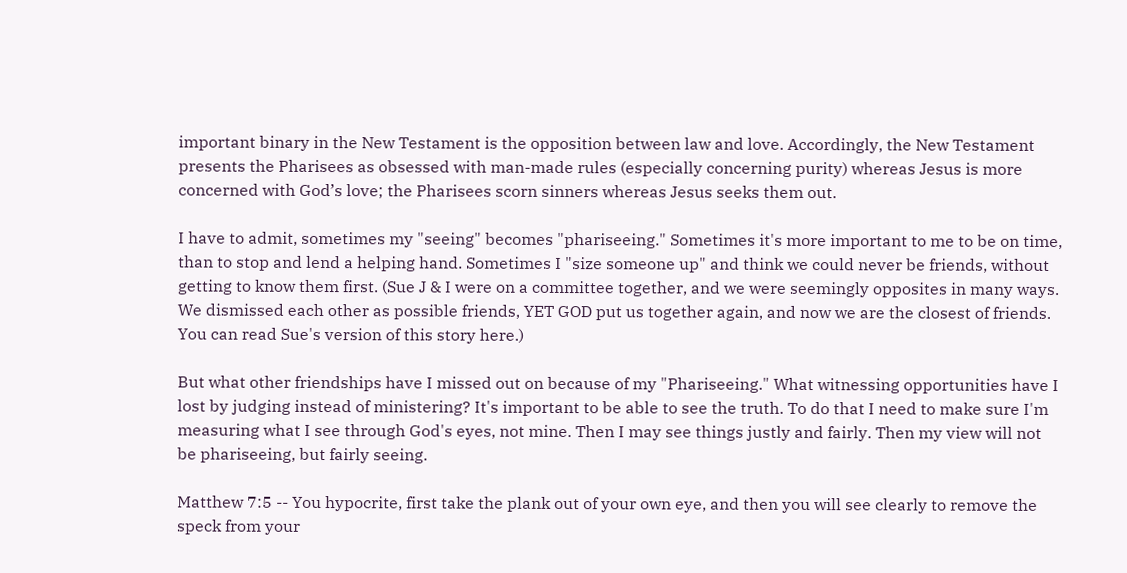important binary in the New Testament is the opposition between law and love. Accordingly, the New Testament presents the Pharisees as obsessed with man-made rules (especially concerning purity) whereas Jesus is more concerned with God’s love; the Pharisees scorn sinners whereas Jesus seeks them out.

I have to admit, sometimes my "seeing" becomes "phariseeing." Sometimes it's more important to me to be on time, than to stop and lend a helping hand. Sometimes I "size someone up" and think we could never be friends, without getting to know them first. (Sue J & I were on a committee together, and we were seemingly opposites in many ways. We dismissed each other as possible friends, YET GOD put us together again, and now we are the closest of friends. You can read Sue's version of this story here.)

But what other friendships have I missed out on because of my "Phariseeing." What witnessing opportunities have I lost by judging instead of ministering? It's important to be able to see the truth. To do that I need to make sure I'm measuring what I see through God's eyes, not mine. Then I may see things justly and fairly. Then my view will not be phariseeing, but fairly seeing.

Matthew 7:5 -- You hypocrite, first take the plank out of your own eye, and then you will see clearly to remove the speck from your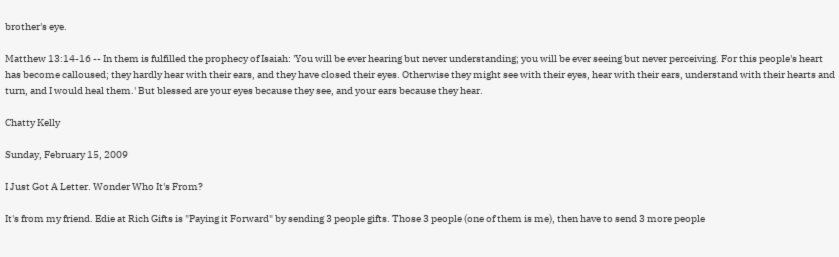brother's eye.

Matthew 13:14-16 -- In them is fulfilled the prophecy of Isaiah: 'You will be ever hearing but never understanding; you will be ever seeing but never perceiving. For this people's heart has become calloused; they hardly hear with their ears, and they have closed their eyes. Otherwise they might see with their eyes, hear with their ears, understand with their hearts and turn, and I would heal them.' But blessed are your eyes because they see, and your ears because they hear.

Chatty Kelly

Sunday, February 15, 2009

I Just Got A Letter. Wonder Who It's From?

It's from my friend. Edie at Rich Gifts is "Paying it Forward" by sending 3 people gifts. Those 3 people (one of them is me), then have to send 3 more people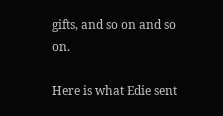gifts, and so on and so on.

Here is what Edie sent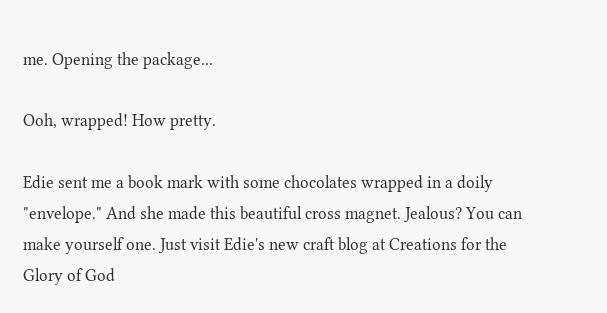me. Opening the package...

Ooh, wrapped! How pretty.

Edie sent me a book mark with some chocolates wrapped in a doily "envelope." And she made this beautiful cross magnet. Jealous? You can make yourself one. Just visit Edie's new craft blog at Creations for the Glory of God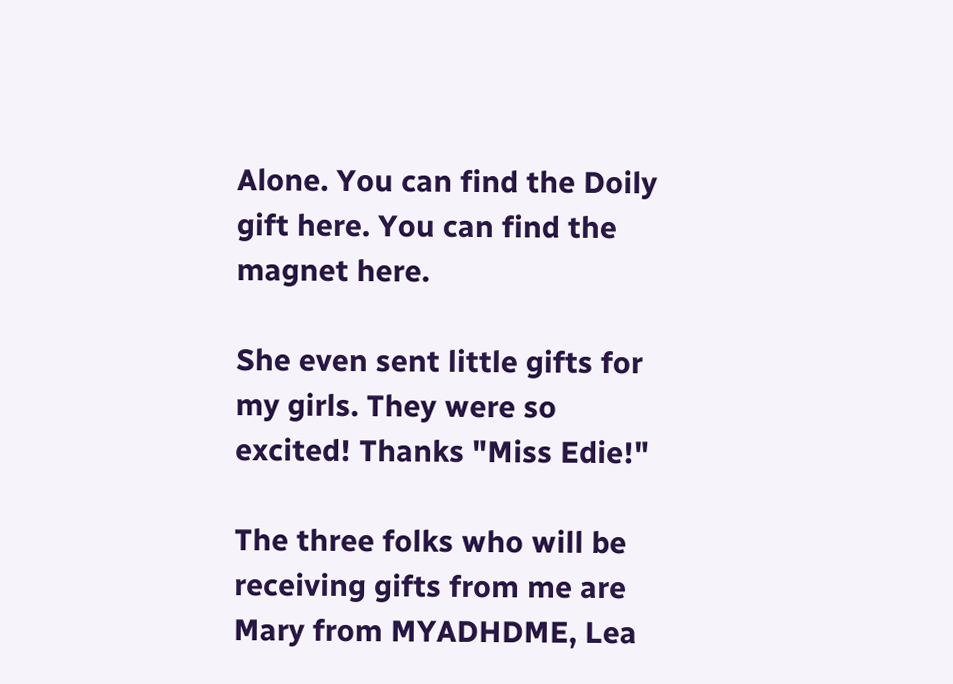Alone. You can find the Doily gift here. You can find the magnet here.

She even sent little gifts for my girls. They were so excited! Thanks "Miss Edie!"

The three folks who will be receiving gifts from me are Mary from MYADHDME, Lea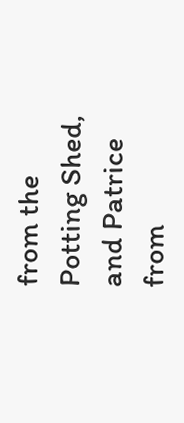from the Potting Shed, and Patrice from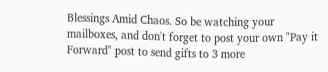Blessings Amid Chaos. So be watching your mailboxes, and don't forget to post your own "Pay it Forward" post to send gifts to 3 more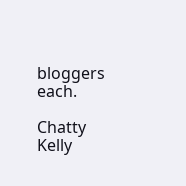bloggers each.

Chatty Kelly